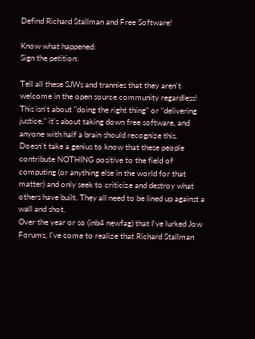Defind Richard Stallman and Free Software!

Know what happened:
Sign the petition:

Tell all these SJWs and trannies that they aren't welcome in the open source community regardless!
This isn't about "doing the right thing" or "delivering justice," it's about taking down free software, and anyone with half a brain should recognize this.
Doesn't take a genius to know that these people contribute NOTHING positive to the field of computing (or anything else in the world for that matter) and only seek to criticize and destroy what others have built. They all need to be lined up against a wall and shot.
Over the year or so (inb4 newfag) that I've lurked Jow Forums, I've come to realize that Richard Stallman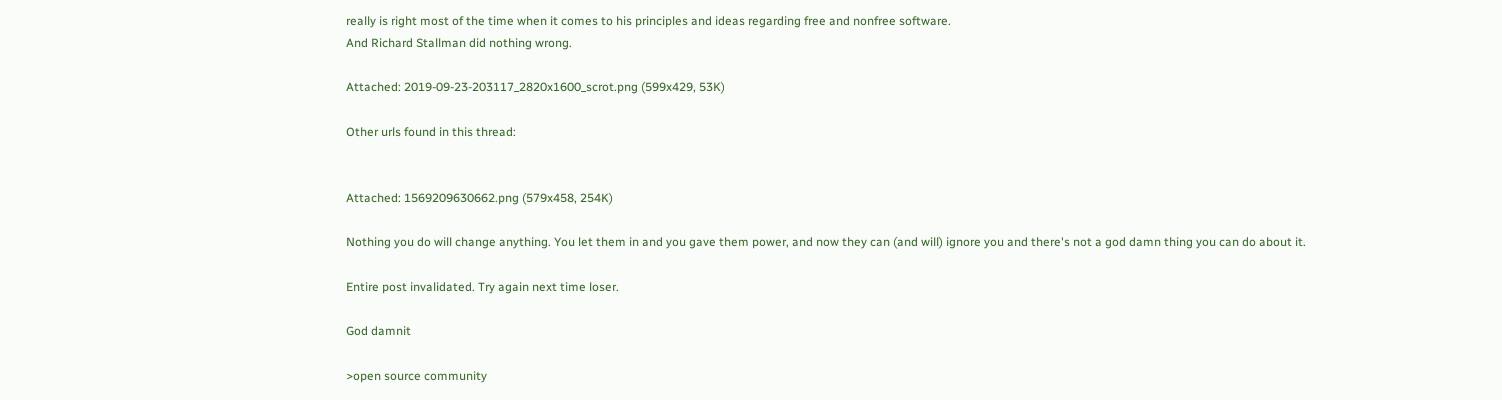really is right most of the time when it comes to his principles and ideas regarding free and nonfree software.
And Richard Stallman did nothing wrong.

Attached: 2019-09-23-203117_2820x1600_scrot.png (599x429, 53K)

Other urls found in this thread:


Attached: 1569209630662.png (579x458, 254K)

Nothing you do will change anything. You let them in and you gave them power, and now they can (and will) ignore you and there's not a god damn thing you can do about it.

Entire post invalidated. Try again next time loser.

God damnit

>open source community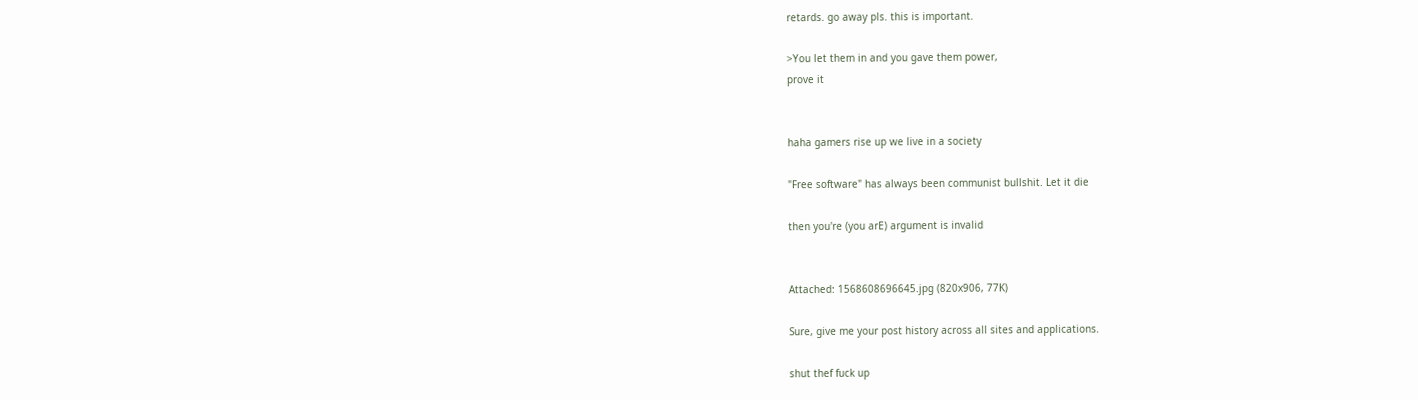retards. go away pls. this is important.

>You let them in and you gave them power,
prove it


haha gamers rise up we live in a society

"Free software" has always been communist bullshit. Let it die

then you're (you arE) argument is invalid


Attached: 1568608696645.jpg (820x906, 77K)

Sure, give me your post history across all sites and applications.

shut thef fuck up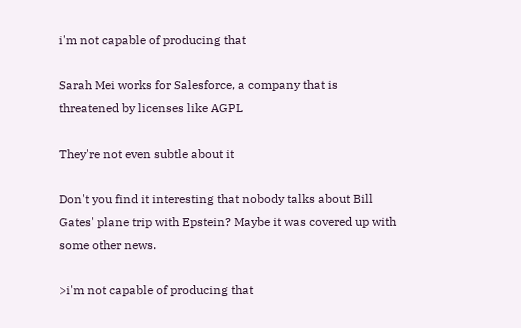i'm not capable of producing that

Sarah Mei works for Salesforce, a company that is threatened by licenses like AGPL

They're not even subtle about it

Don't you find it interesting that nobody talks about Bill Gates' plane trip with Epstein? Maybe it was covered up with some other news.

>i'm not capable of producing that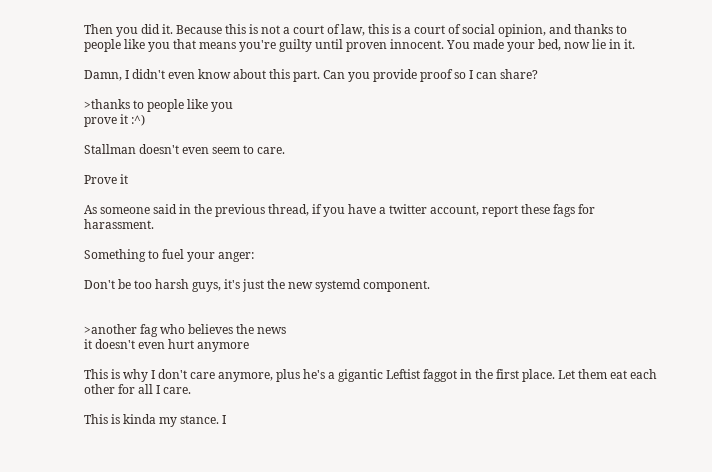Then you did it. Because this is not a court of law, this is a court of social opinion, and thanks to people like you that means you're guilty until proven innocent. You made your bed, now lie in it.

Damn, I didn't even know about this part. Can you provide proof so I can share?

>thanks to people like you
prove it :^)

Stallman doesn't even seem to care.

Prove it

As someone said in the previous thread, if you have a twitter account, report these fags for harassment.

Something to fuel your anger:

Don't be too harsh guys, it's just the new systemd component.


>another fag who believes the news
it doesn't even hurt anymore

This is why I don't care anymore, plus he's a gigantic Leftist faggot in the first place. Let them eat each other for all I care.

This is kinda my stance. I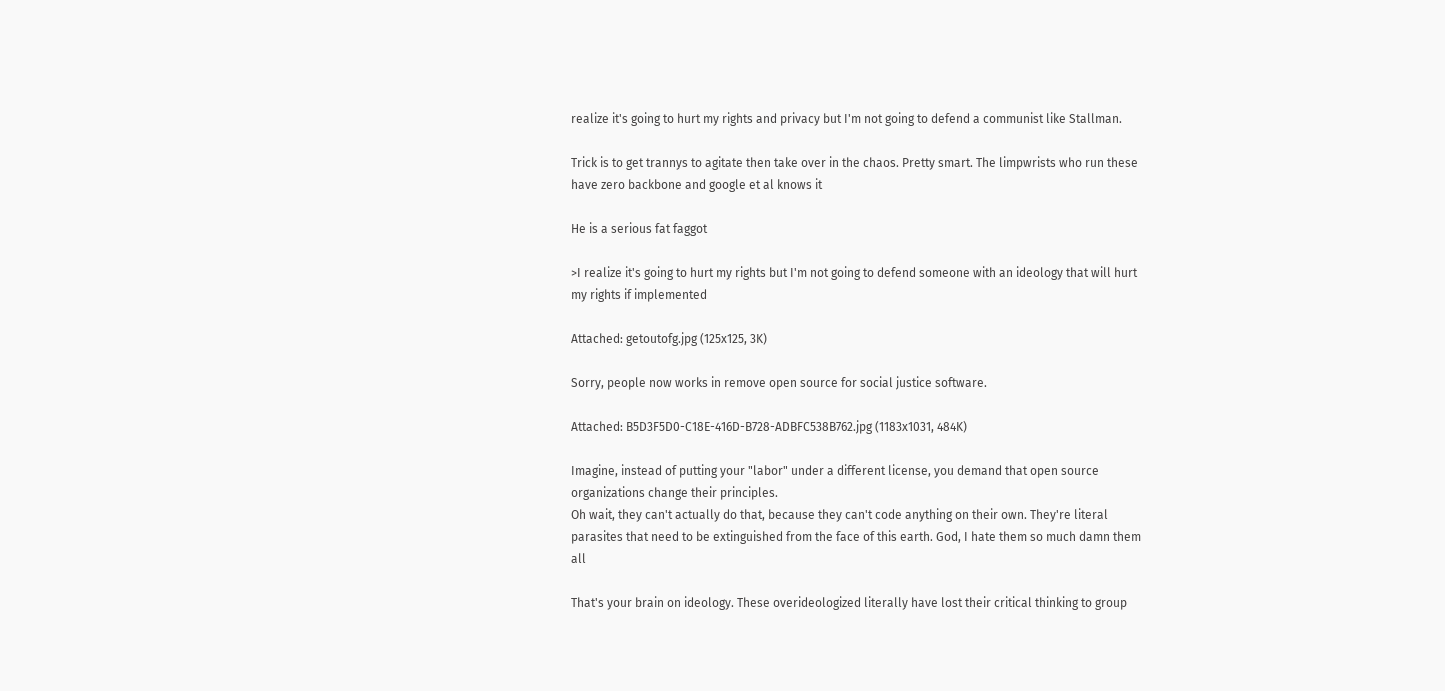realize it's going to hurt my rights and privacy but I'm not going to defend a communist like Stallman.

Trick is to get trannys to agitate then take over in the chaos. Pretty smart. The limpwrists who run these have zero backbone and google et al knows it

He is a serious fat faggot

>I realize it's going to hurt my rights but I'm not going to defend someone with an ideology that will hurt my rights if implemented

Attached: getoutofg.jpg (125x125, 3K)

Sorry, people now works in remove open source for social justice software.

Attached: B5D3F5D0-C18E-416D-B728-ADBFC538B762.jpg (1183x1031, 484K)

Imagine, instead of putting your "labor" under a different license, you demand that open source organizations change their principles.
Oh wait, they can't actually do that, because they can't code anything on their own. They're literal parasites that need to be extinguished from the face of this earth. God, I hate them so much damn them all

That's your brain on ideology. These overideologized literally have lost their critical thinking to group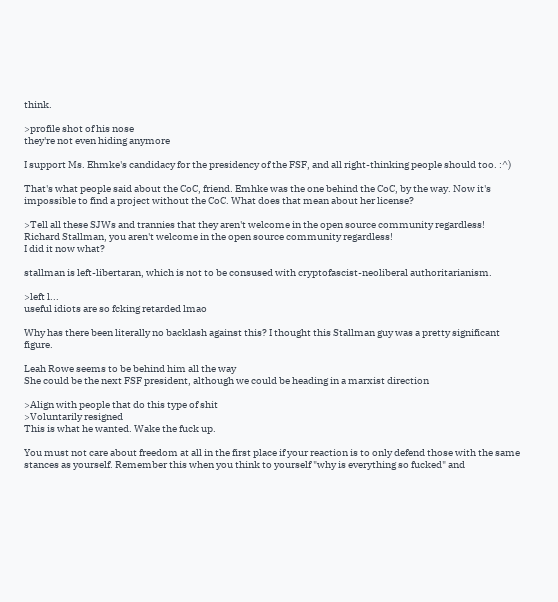think.

>profile shot of his nose
they're not even hiding anymore

I support Ms. Ehmke's candidacy for the presidency of the FSF, and all right-thinking people should too. :^)

That's what people said about the CoC, friend. Emhke was the one behind the CoC, by the way. Now it's impossible to find a project without the CoC. What does that mean about her license?

>Tell all these SJWs and trannies that they aren't welcome in the open source community regardless!
Richard Stallman, you aren't welcome in the open source community regardless!
I did it now what?

stallman is left-libertaran, which is not to be consused with cryptofascist-neoliberal authoritarianism.

>left l...
useful idiots are so fcking retarded lmao

Why has there been literally no backlash against this? I thought this Stallman guy was a pretty significant figure.

Leah Rowe seems to be behind him all the way
She could be the next FSF president, although we could be heading in a marxist direction

>Align with people that do this type of shit
>Voluntarily resigned
This is what he wanted. Wake the fuck up.

You must not care about freedom at all in the first place if your reaction is to only defend those with the same stances as yourself. Remember this when you think to yourself "why is everything so fucked" and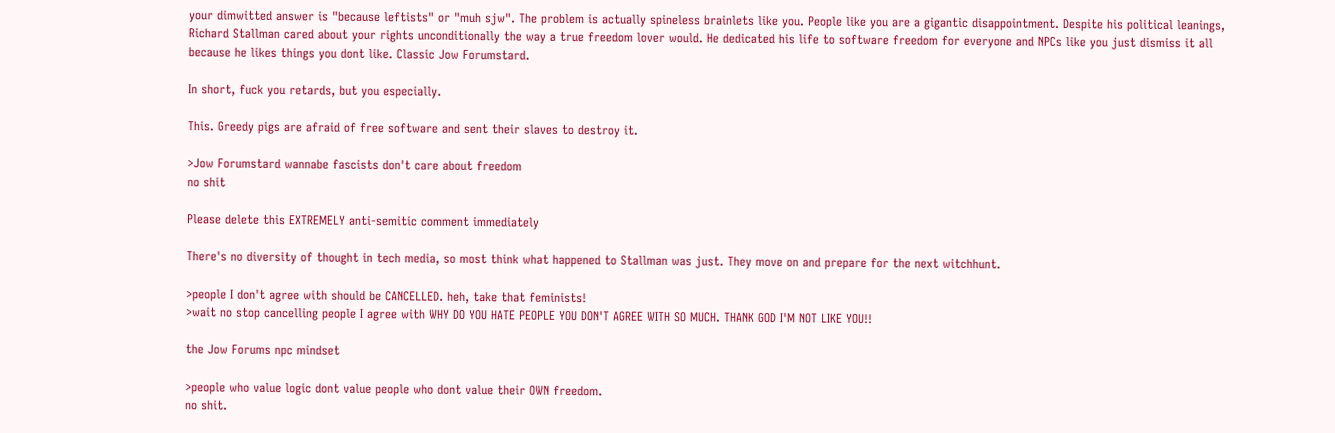your dimwitted answer is "because leftists" or "muh sjw". The problem is actually spineless brainlets like you. People like you are a gigantic disappointment. Despite his political leanings, Richard Stallman cared about your rights unconditionally the way a true freedom lover would. He dedicated his life to software freedom for everyone and NPCs like you just dismiss it all because he likes things you dont like. Classic Jow Forumstard.

In short, fuck you retards, but you especially.

This. Greedy pigs are afraid of free software and sent their slaves to destroy it.

>Jow Forumstard wannabe fascists don't care about freedom
no shit

Please delete this EXTREMELY anti-semitic comment immediately

There's no diversity of thought in tech media, so most think what happened to Stallman was just. They move on and prepare for the next witchhunt.

>people I don't agree with should be CANCELLED. heh, take that feminists!
>wait no stop cancelling people I agree with WHY DO YOU HATE PEOPLE YOU DON'T AGREE WITH SO MUCH. THANK GOD I'M NOT LIKE YOU!!

the Jow Forums npc mindset

>people who value logic dont value people who dont value their OWN freedom.
no shit.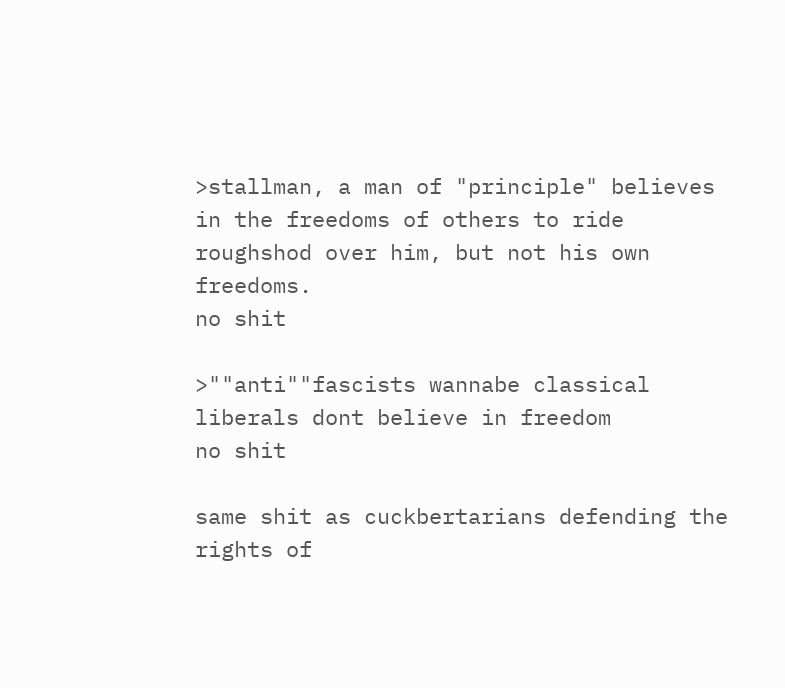>stallman, a man of "principle" believes in the freedoms of others to ride roughshod over him, but not his own freedoms.
no shit

>""anti""fascists wannabe classical liberals dont believe in freedom
no shit

same shit as cuckbertarians defending the rights of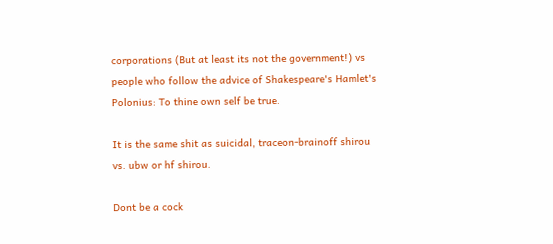corporations (But at least its not the government!) vs people who follow the advice of Shakespeare's Hamlet's Polonius: To thine own self be true.

It is the same shit as suicidal, traceon-brainoff shirou vs. ubw or hf shirou.

Dont be a cock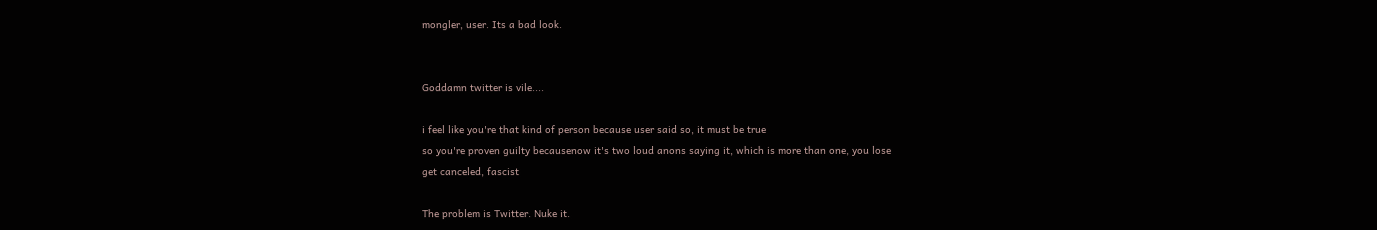mongler, user. Its a bad look.


Goddamn twitter is vile....

i feel like you're that kind of person because user said so, it must be true
so you're proven guilty becausenow it's two loud anons saying it, which is more than one, you lose
get canceled, fascist

The problem is Twitter. Nuke it.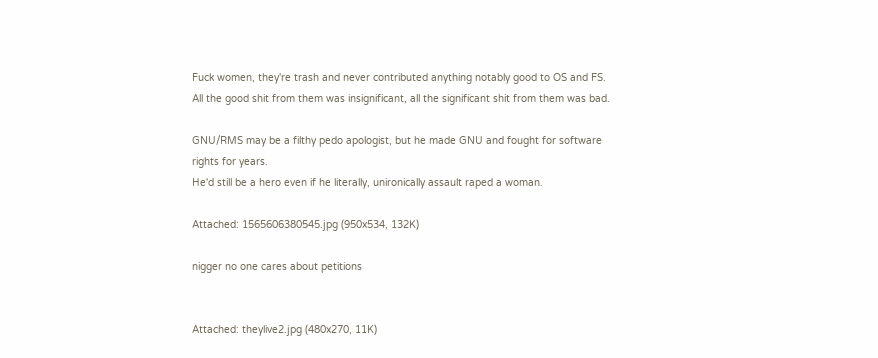Fuck women, they're trash and never contributed anything notably good to OS and FS.
All the good shit from them was insignificant, all the significant shit from them was bad.

GNU/RMS may be a filthy pedo apologist, but he made GNU and fought for software rights for years.
He'd still be a hero even if he literally, unironically assault raped a woman.

Attached: 1565606380545.jpg (950x534, 132K)

nigger no one cares about petitions


Attached: theylive2.jpg (480x270, 11K)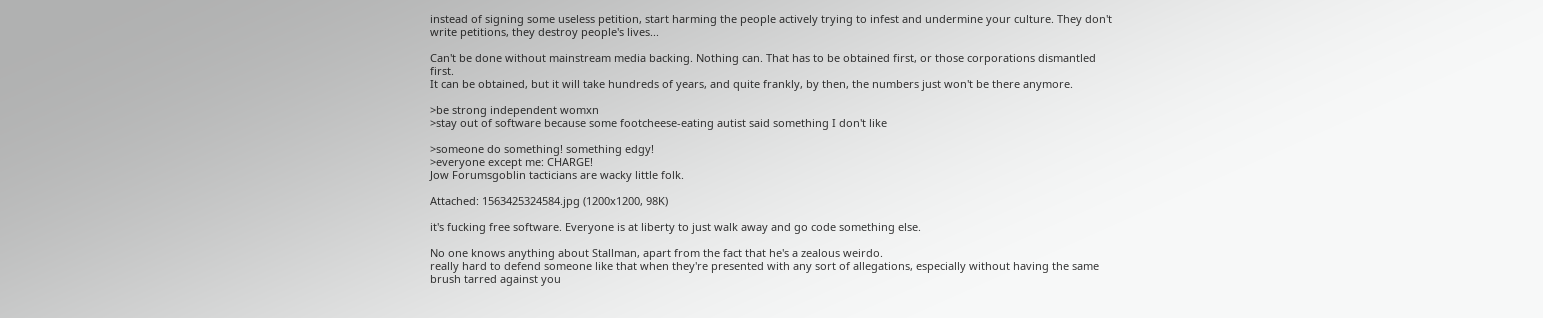instead of signing some useless petition, start harming the people actively trying to infest and undermine your culture. They don't write petitions, they destroy people's lives...

Can't be done without mainstream media backing. Nothing can. That has to be obtained first, or those corporations dismantled first.
It can be obtained, but it will take hundreds of years, and quite frankly, by then, the numbers just won't be there anymore.

>be strong independent womxn
>stay out of software because some footcheese-eating autist said something I don't like

>someone do something! something edgy!
>everyone except me: CHARGE!
Jow Forumsgoblin tacticians are wacky little folk.

Attached: 1563425324584.jpg (1200x1200, 98K)

it's fucking free software. Everyone is at liberty to just walk away and go code something else.

No one knows anything about Stallman, apart from the fact that he's a zealous weirdo.
really hard to defend someone like that when they're presented with any sort of allegations, especially without having the same brush tarred against you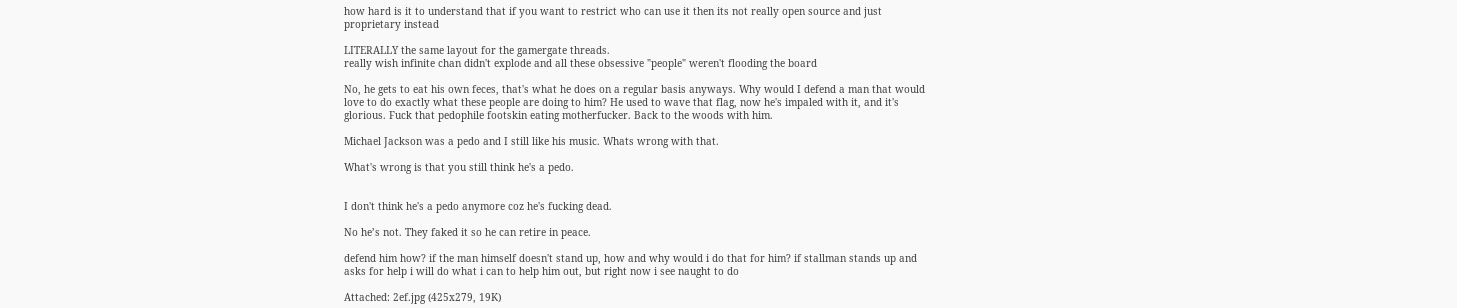how hard is it to understand that if you want to restrict who can use it then its not really open source and just proprietary instead

LITERALLY the same layout for the gamergate threads.
really wish infinite chan didn't explode and all these obsessive "people" weren't flooding the board

No, he gets to eat his own feces, that's what he does on a regular basis anyways. Why would I defend a man that would love to do exactly what these people are doing to him? He used to wave that flag, now he's impaled with it, and it's glorious. Fuck that pedophile footskin eating motherfucker. Back to the woods with him.

Michael Jackson was a pedo and I still like his music. Whats wrong with that.

What's wrong is that you still think he's a pedo.


I don't think he's a pedo anymore coz he's fucking dead.

No he’s not. They faked it so he can retire in peace.

defend him how? if the man himself doesn't stand up, how and why would i do that for him? if stallman stands up and asks for help i will do what i can to help him out, but right now i see naught to do

Attached: 2ef.jpg (425x279, 19K)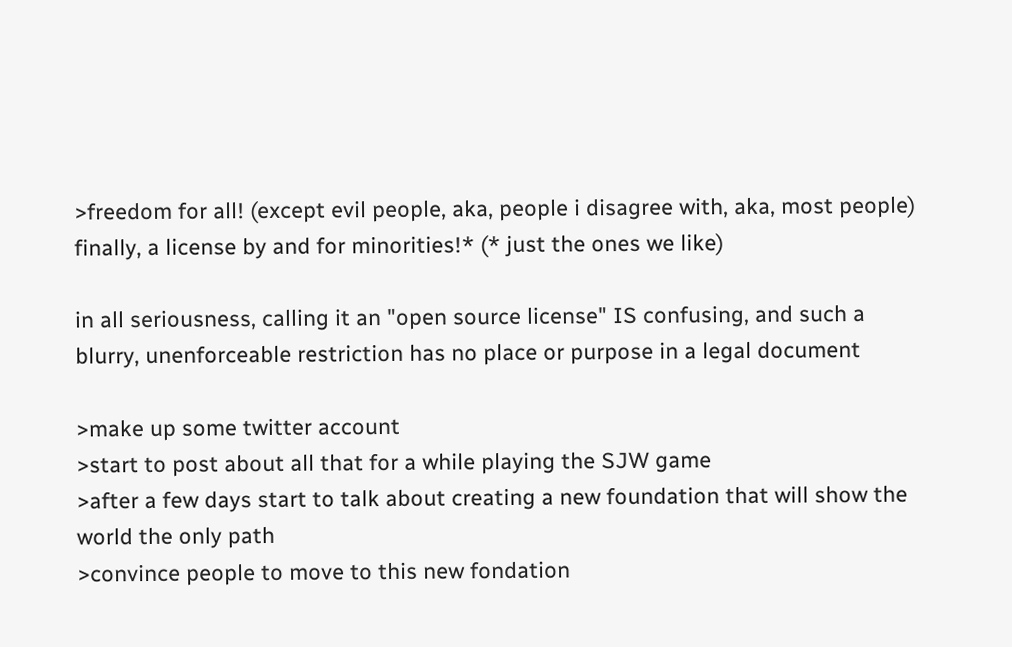>freedom for all! (except evil people, aka, people i disagree with, aka, most people)
finally, a license by and for minorities!* (* just the ones we like)

in all seriousness, calling it an "open source license" IS confusing, and such a blurry, unenforceable restriction has no place or purpose in a legal document

>make up some twitter account
>start to post about all that for a while playing the SJW game
>after a few days start to talk about creating a new foundation that will show the world the only path
>convince people to move to this new fondation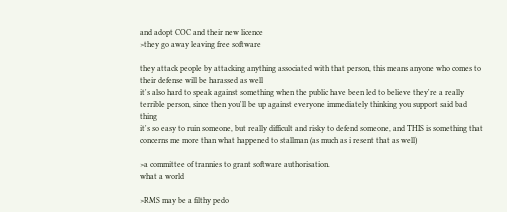and adopt COC and their new licence
>they go away leaving free software

they attack people by attacking anything associated with that person, this means anyone who comes to their defense will be harassed as well
it's also hard to speak against something when the public have been led to believe they're a really terrible person, since then you'll be up against everyone immediately thinking you support said bad thing
it's so easy to ruin someone, but really difficult and risky to defend someone, and THIS is something that concerns me more than what happened to stallman (as much as i resent that as well)

>a committee of trannies to grant software authorisation.
what a world

>RMS may be a filthy pedo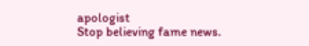apologist
Stop believing fame news.